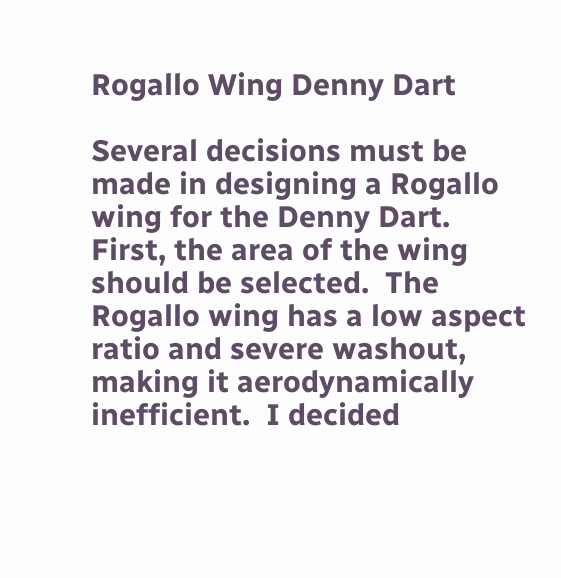Rogallo Wing Denny Dart

Several decisions must be made in designing a Rogallo wing for the Denny Dart.  First, the area of the wing should be selected.  The Rogallo wing has a low aspect ratio and severe washout, making it aerodynamically inefficient.  I decided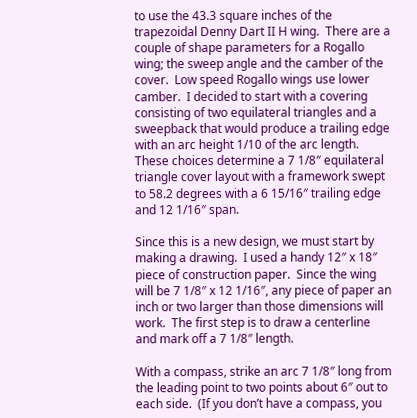to use the 43.3 square inches of the trapezoidal Denny Dart II H wing.  There are a couple of shape parameters for a Rogallo wing; the sweep angle and the camber of the cover.  Low speed Rogallo wings use lower camber.  I decided to start with a covering consisting of two equilateral triangles and a sweepback that would produce a trailing edge with an arc height 1/10 of the arc length.  These choices determine a 7 1/8″ equilateral triangle cover layout with a framework swept to 58.2 degrees with a 6 15/16″ trailing edge and 12 1/16″ span.

Since this is a new design, we must start by making a drawing.  I used a handy 12″ x 18″ piece of construction paper.  Since the wing will be 7 1/8″ x 12 1/16″, any piece of paper an inch or two larger than those dimensions will work.  The first step is to draw a centerline and mark off a 7 1/8″ length.

With a compass, strike an arc 7 1/8″ long from the leading point to two points about 6″ out to each side.  (If you don’t have a compass, you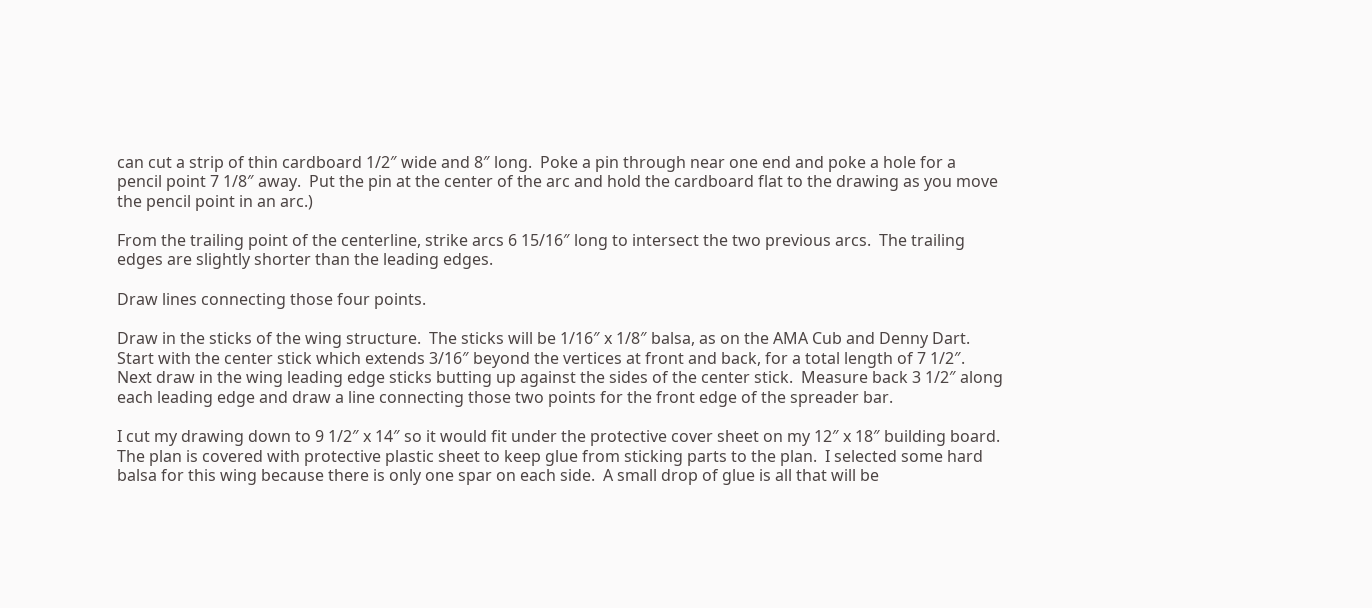can cut a strip of thin cardboard 1/2″ wide and 8″ long.  Poke a pin through near one end and poke a hole for a pencil point 7 1/8″ away.  Put the pin at the center of the arc and hold the cardboard flat to the drawing as you move the pencil point in an arc.)

From the trailing point of the centerline, strike arcs 6 15/16″ long to intersect the two previous arcs.  The trailing edges are slightly shorter than the leading edges.

Draw lines connecting those four points.

Draw in the sticks of the wing structure.  The sticks will be 1/16″ x 1/8″ balsa, as on the AMA Cub and Denny Dart.  Start with the center stick which extends 3/16″ beyond the vertices at front and back, for a total length of 7 1/2″.  Next draw in the wing leading edge sticks butting up against the sides of the center stick.  Measure back 3 1/2″ along each leading edge and draw a line connecting those two points for the front edge of the spreader bar.

I cut my drawing down to 9 1/2″ x 14″ so it would fit under the protective cover sheet on my 12″ x 18″ building board.  The plan is covered with protective plastic sheet to keep glue from sticking parts to the plan.  I selected some hard balsa for this wing because there is only one spar on each side.  A small drop of glue is all that will be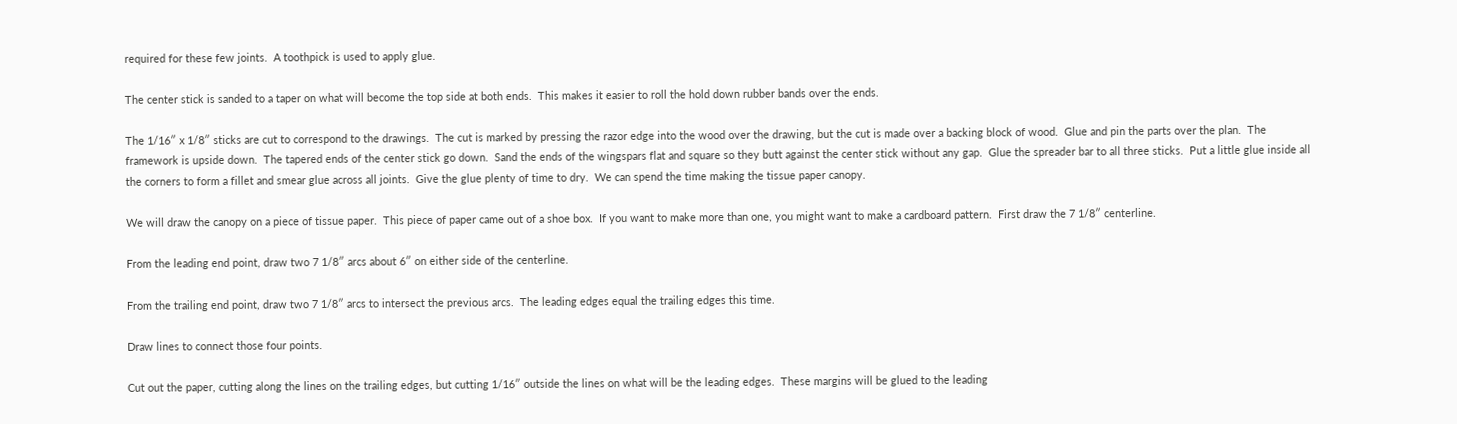required for these few joints.  A toothpick is used to apply glue.

The center stick is sanded to a taper on what will become the top side at both ends.  This makes it easier to roll the hold down rubber bands over the ends.

The 1/16″ x 1/8″ sticks are cut to correspond to the drawings.  The cut is marked by pressing the razor edge into the wood over the drawing, but the cut is made over a backing block of wood.  Glue and pin the parts over the plan.  The framework is upside down.  The tapered ends of the center stick go down.  Sand the ends of the wingspars flat and square so they butt against the center stick without any gap.  Glue the spreader bar to all three sticks.  Put a little glue inside all the corners to form a fillet and smear glue across all joints.  Give the glue plenty of time to dry.  We can spend the time making the tissue paper canopy.

We will draw the canopy on a piece of tissue paper.  This piece of paper came out of a shoe box.  If you want to make more than one, you might want to make a cardboard pattern.  First draw the 7 1/8″ centerline.

From the leading end point, draw two 7 1/8″ arcs about 6″ on either side of the centerline.

From the trailing end point, draw two 7 1/8″ arcs to intersect the previous arcs.  The leading edges equal the trailing edges this time.

Draw lines to connect those four points.

Cut out the paper, cutting along the lines on the trailing edges, but cutting 1/16″ outside the lines on what will be the leading edges.  These margins will be glued to the leading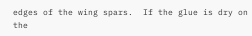edges of the wing spars.  If the glue is dry on the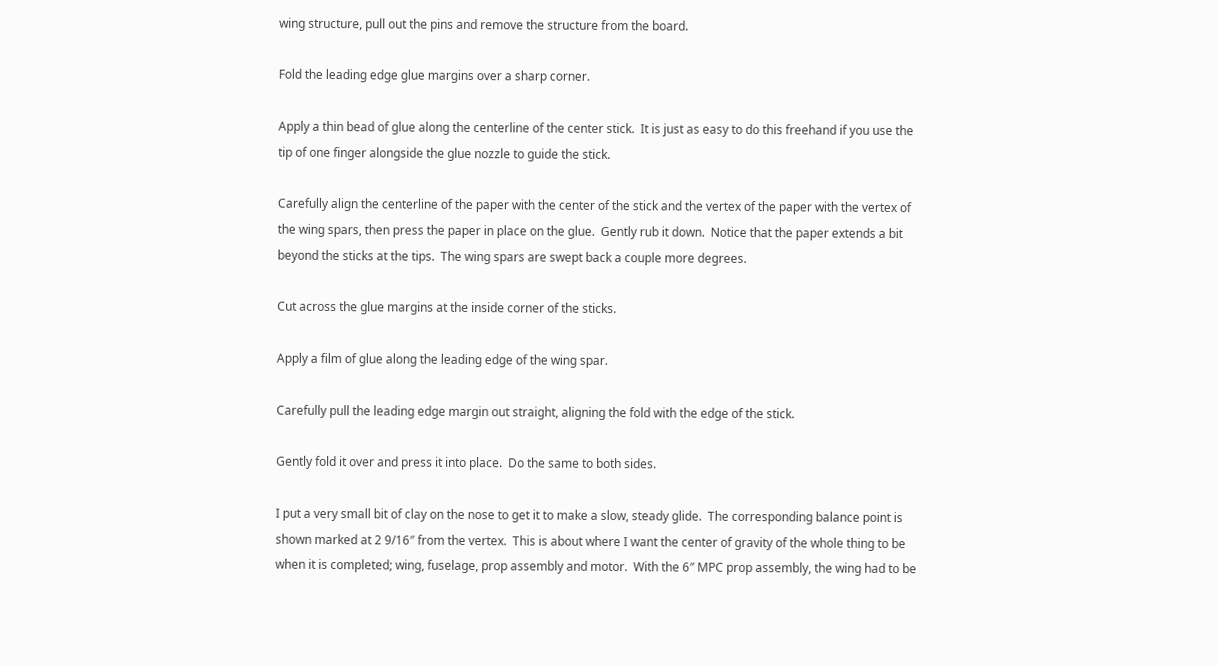wing structure, pull out the pins and remove the structure from the board.

Fold the leading edge glue margins over a sharp corner.

Apply a thin bead of glue along the centerline of the center stick.  It is just as easy to do this freehand if you use the tip of one finger alongside the glue nozzle to guide the stick.

Carefully align the centerline of the paper with the center of the stick and the vertex of the paper with the vertex of the wing spars, then press the paper in place on the glue.  Gently rub it down.  Notice that the paper extends a bit beyond the sticks at the tips.  The wing spars are swept back a couple more degrees.

Cut across the glue margins at the inside corner of the sticks.

Apply a film of glue along the leading edge of the wing spar.

Carefully pull the leading edge margin out straight, aligning the fold with the edge of the stick.

Gently fold it over and press it into place.  Do the same to both sides.

I put a very small bit of clay on the nose to get it to make a slow, steady glide.  The corresponding balance point is shown marked at 2 9/16″ from the vertex.  This is about where I want the center of gravity of the whole thing to be when it is completed; wing, fuselage, prop assembly and motor.  With the 6″ MPC prop assembly, the wing had to be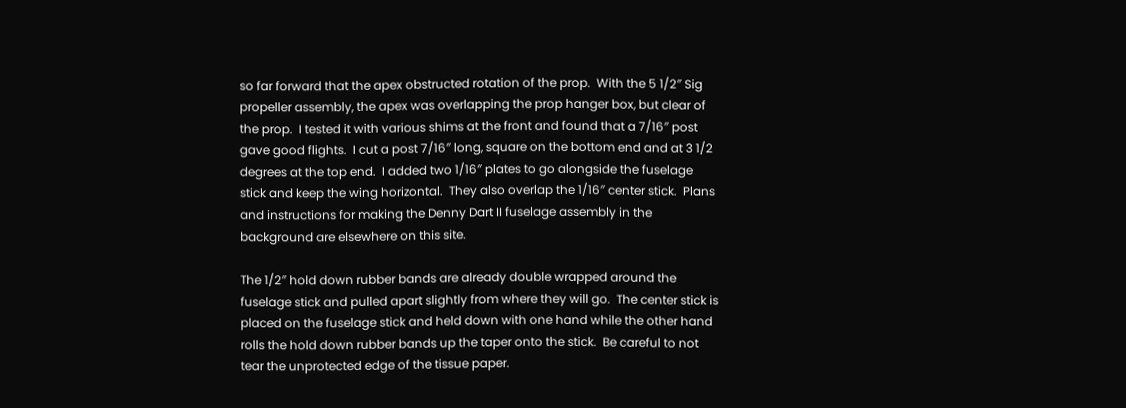so far forward that the apex obstructed rotation of the prop.  With the 5 1/2″ Sig propeller assembly, the apex was overlapping the prop hanger box, but clear of the prop.  I tested it with various shims at the front and found that a 7/16″ post gave good flights.  I cut a post 7/16″ long, square on the bottom end and at 3 1/2 degrees at the top end.  I added two 1/16″ plates to go alongside the fuselage stick and keep the wing horizontal.  They also overlap the 1/16″ center stick.  Plans and instructions for making the Denny Dart II fuselage assembly in the background are elsewhere on this site.

The 1/2″ hold down rubber bands are already double wrapped around the fuselage stick and pulled apart slightly from where they will go.  The center stick is placed on the fuselage stick and held down with one hand while the other hand rolls the hold down rubber bands up the taper onto the stick.  Be careful to not tear the unprotected edge of the tissue paper.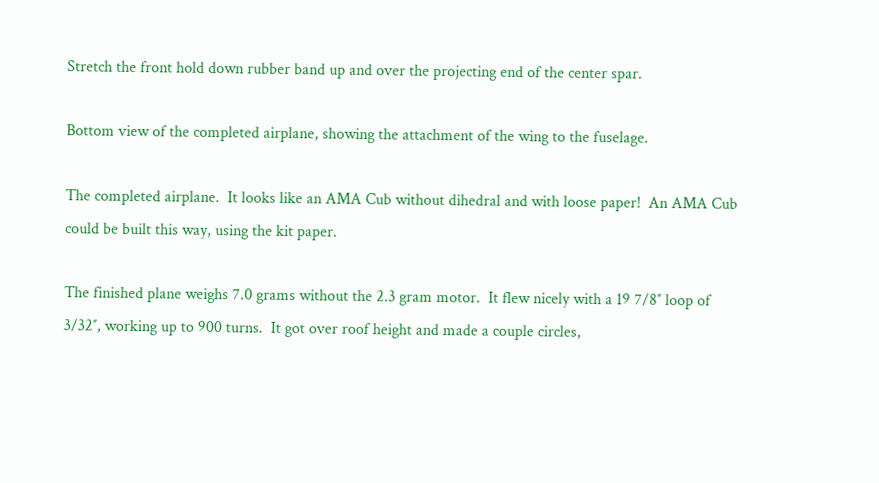Stretch the front hold down rubber band up and over the projecting end of the center spar.

Bottom view of the completed airplane, showing the attachment of the wing to the fuselage.

The completed airplane.  It looks like an AMA Cub without dihedral and with loose paper!  An AMA Cub could be built this way, using the kit paper.

The finished plane weighs 7.0 grams without the 2.3 gram motor.  It flew nicely with a 19 7/8″ loop of 3/32″, working up to 900 turns.  It got over roof height and made a couple circles,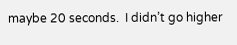maybe 20 seconds.  I didn’t go higher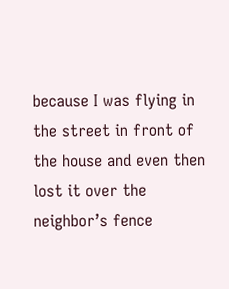because I was flying in the street in front of the house and even then lost it over the neighbor’s fence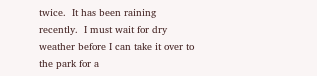twice.  It has been raining recently.  I must wait for dry weather before I can take it over to the park for a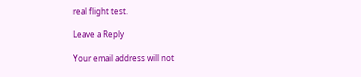real flight test.

Leave a Reply

Your email address will not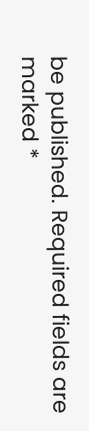be published. Required fields are marked *